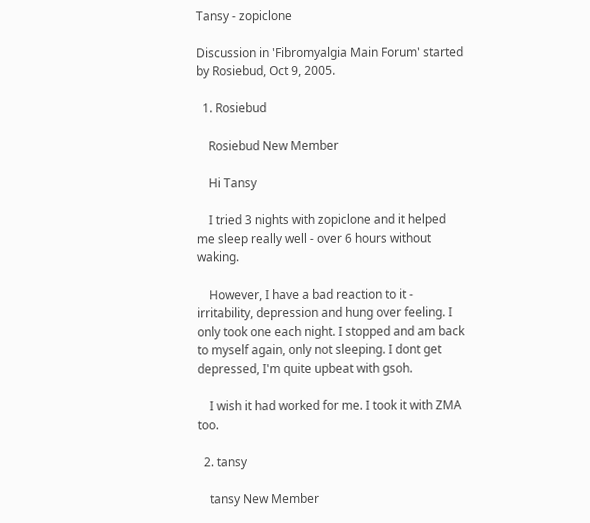Tansy - zopiclone

Discussion in 'Fibromyalgia Main Forum' started by Rosiebud, Oct 9, 2005.

  1. Rosiebud

    Rosiebud New Member

    Hi Tansy

    I tried 3 nights with zopiclone and it helped me sleep really well - over 6 hours without waking.

    However, I have a bad reaction to it - irritability, depression and hung over feeling. I only took one each night. I stopped and am back to myself again, only not sleeping. I dont get depressed, I'm quite upbeat with gsoh.

    I wish it had worked for me. I took it with ZMA too.

  2. tansy

    tansy New Member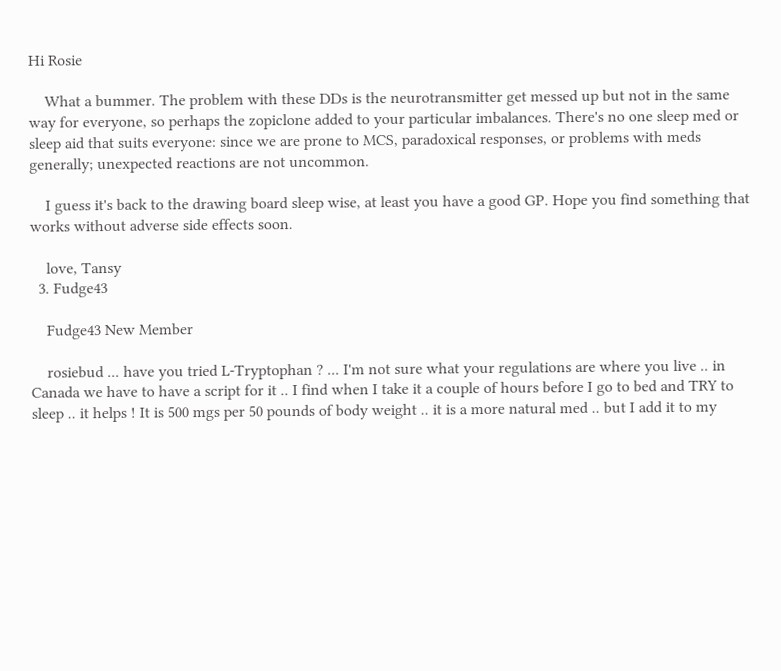Hi Rosie

    What a bummer. The problem with these DDs is the neurotransmitter get messed up but not in the same way for everyone, so perhaps the zopiclone added to your particular imbalances. There's no one sleep med or sleep aid that suits everyone: since we are prone to MCS, paradoxical responses, or problems with meds generally; unexpected reactions are not uncommon.

    I guess it's back to the drawing board sleep wise, at least you have a good GP. Hope you find something that works without adverse side effects soon.

    love, Tansy
  3. Fudge43

    Fudge43 New Member

    rosiebud ... have you tried L-Tryptophan ? ... I'm not sure what your regulations are where you live .. in Canada we have to have a script for it .. I find when I take it a couple of hours before I go to bed and TRY to sleep .. it helps ! It is 500 mgs per 50 pounds of body weight .. it is a more natural med .. but I add it to my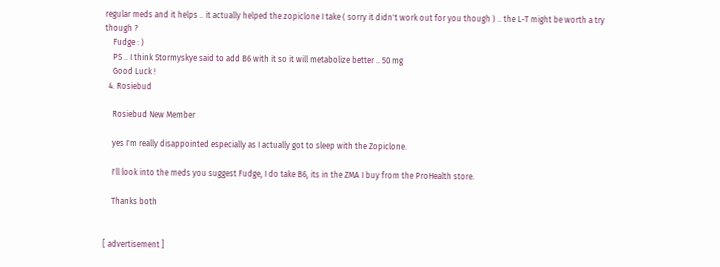regular meds and it helps .. it actually helped the zopiclone I take ( sorry it didn't work out for you though ) .. the L-T might be worth a try though ?
    Fudge : )
    PS .. I think Stormyskye said to add B6 with it so it will metabolize better .. 50 mg
    Good Luck !
  4. Rosiebud

    Rosiebud New Member

    yes I'm really disappointed especially as I actually got to sleep with the Zopiclone.

    I'll look into the meds you suggest Fudge, I do take B6, its in the ZMA I buy from the ProHealth store.

    Thanks both


[ advertisement ]